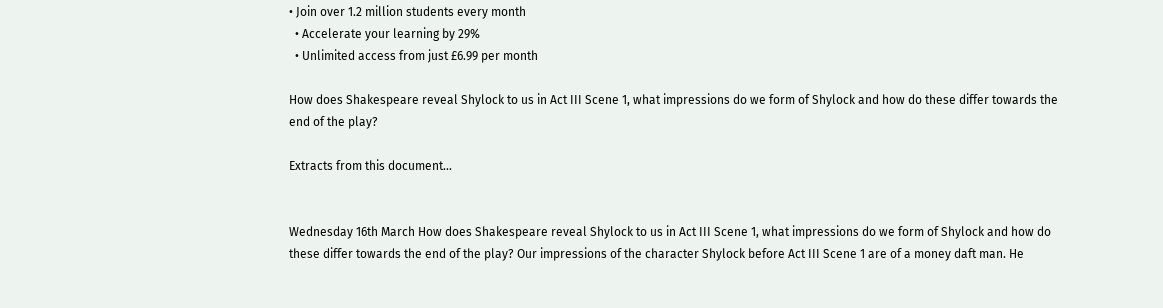• Join over 1.2 million students every month
  • Accelerate your learning by 29%
  • Unlimited access from just £6.99 per month

How does Shakespeare reveal Shylock to us in Act III Scene 1, what impressions do we form of Shylock and how do these differ towards the end of the play?

Extracts from this document...


Wednesday 16th March How does Shakespeare reveal Shylock to us in Act III Scene 1, what impressions do we form of Shylock and how do these differ towards the end of the play? Our impressions of the character Shylock before Act III Scene 1 are of a money daft man. He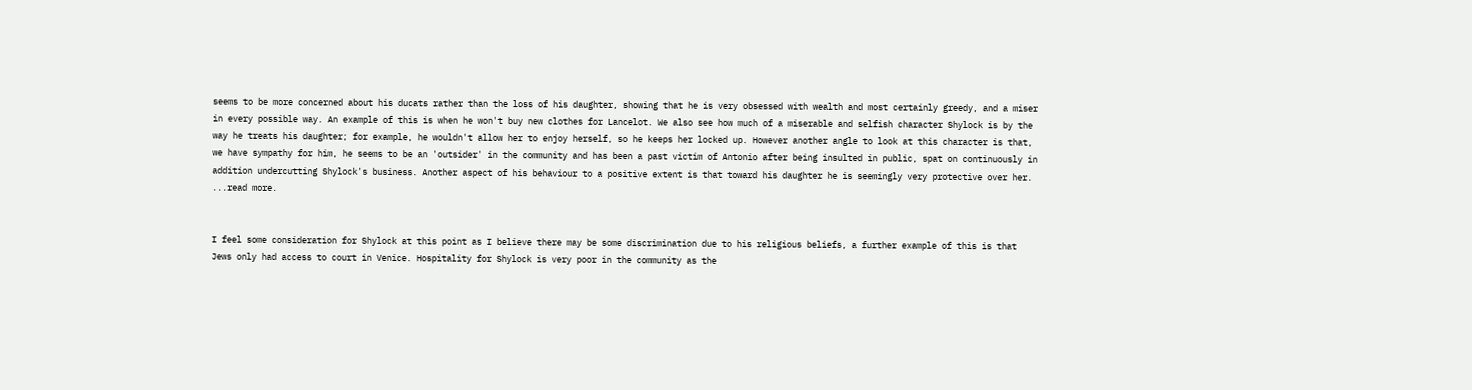seems to be more concerned about his ducats rather than the loss of his daughter, showing that he is very obsessed with wealth and most certainly greedy, and a miser in every possible way. An example of this is when he won't buy new clothes for Lancelot. We also see how much of a miserable and selfish character Shylock is by the way he treats his daughter; for example, he wouldn't allow her to enjoy herself, so he keeps her locked up. However another angle to look at this character is that, we have sympathy for him, he seems to be an 'outsider' in the community and has been a past victim of Antonio after being insulted in public, spat on continuously in addition undercutting Shylock's business. Another aspect of his behaviour to a positive extent is that toward his daughter he is seemingly very protective over her. ...read more.


I feel some consideration for Shylock at this point as I believe there may be some discrimination due to his religious beliefs, a further example of this is that Jews only had access to court in Venice. Hospitality for Shylock is very poor in the community as the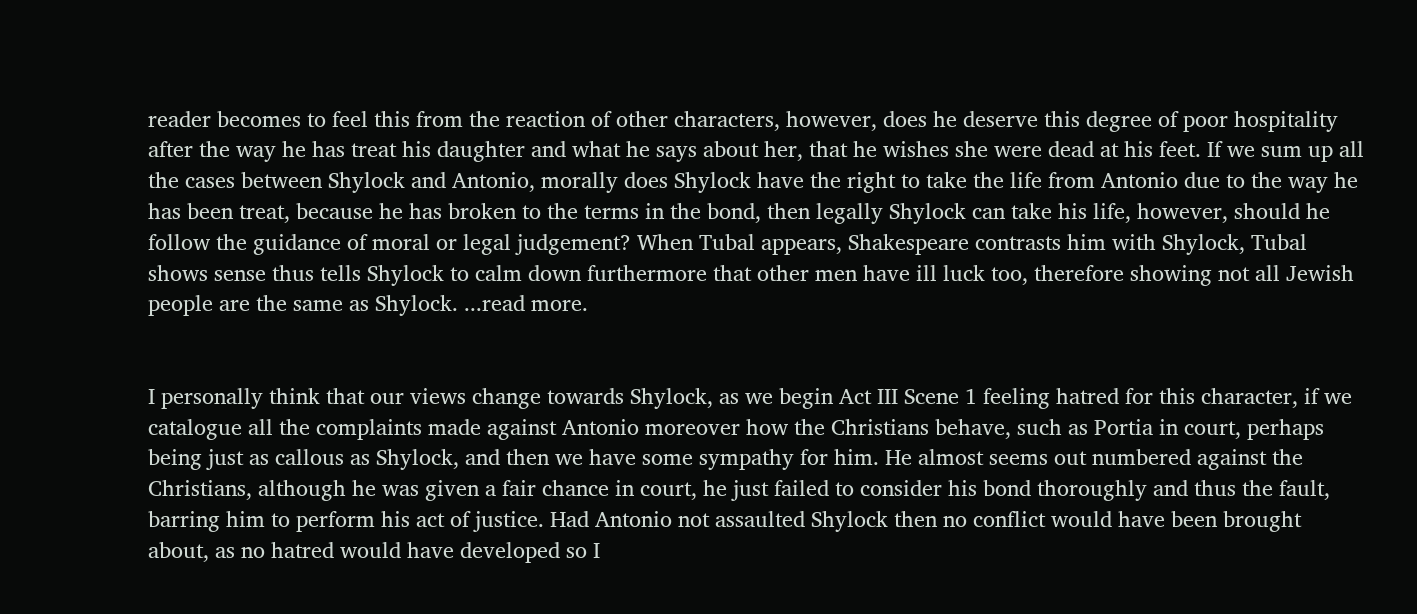reader becomes to feel this from the reaction of other characters, however, does he deserve this degree of poor hospitality after the way he has treat his daughter and what he says about her, that he wishes she were dead at his feet. If we sum up all the cases between Shylock and Antonio, morally does Shylock have the right to take the life from Antonio due to the way he has been treat, because he has broken to the terms in the bond, then legally Shylock can take his life, however, should he follow the guidance of moral or legal judgement? When Tubal appears, Shakespeare contrasts him with Shylock, Tubal shows sense thus tells Shylock to calm down furthermore that other men have ill luck too, therefore showing not all Jewish people are the same as Shylock. ...read more.


I personally think that our views change towards Shylock, as we begin Act III Scene 1 feeling hatred for this character, if we catalogue all the complaints made against Antonio moreover how the Christians behave, such as Portia in court, perhaps being just as callous as Shylock, and then we have some sympathy for him. He almost seems out numbered against the Christians, although he was given a fair chance in court, he just failed to consider his bond thoroughly and thus the fault, barring him to perform his act of justice. Had Antonio not assaulted Shylock then no conflict would have been brought about, as no hatred would have developed so I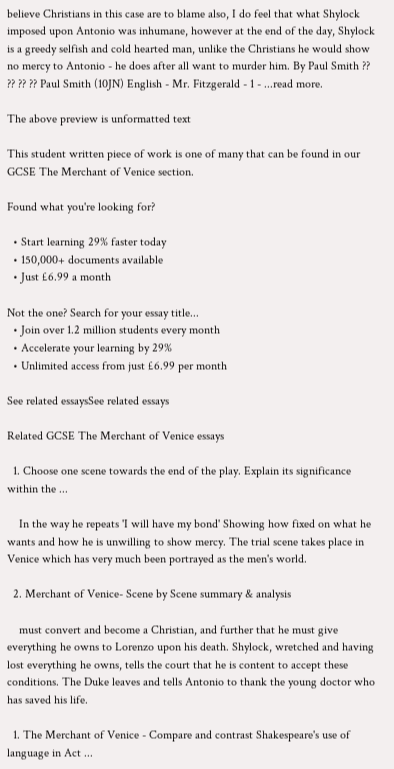believe Christians in this case are to blame also, I do feel that what Shylock imposed upon Antonio was inhumane, however at the end of the day, Shylock is a greedy selfish and cold hearted man, unlike the Christians he would show no mercy to Antonio - he does after all want to murder him. By Paul Smith ?? ?? ?? ?? Paul Smith (10JN) English - Mr. Fitzgerald - 1 - ...read more.

The above preview is unformatted text

This student written piece of work is one of many that can be found in our GCSE The Merchant of Venice section.

Found what you're looking for?

  • Start learning 29% faster today
  • 150,000+ documents available
  • Just £6.99 a month

Not the one? Search for your essay title...
  • Join over 1.2 million students every month
  • Accelerate your learning by 29%
  • Unlimited access from just £6.99 per month

See related essaysSee related essays

Related GCSE The Merchant of Venice essays

  1. Choose one scene towards the end of the play. Explain its significance within the ...

    In the way he repeats 'I will have my bond' Showing how fixed on what he wants and how he is unwilling to show mercy. The trial scene takes place in Venice which has very much been portrayed as the men's world.

  2. Merchant of Venice- Scene by Scene summary & analysis

    must convert and become a Christian, and further that he must give everything he owns to Lorenzo upon his death. Shylock, wretched and having lost everything he owns, tells the court that he is content to accept these conditions. The Duke leaves and tells Antonio to thank the young doctor who has saved his life.

  1. The Merchant of Venice - Compare and contrast Shakespeare's use of language in Act ...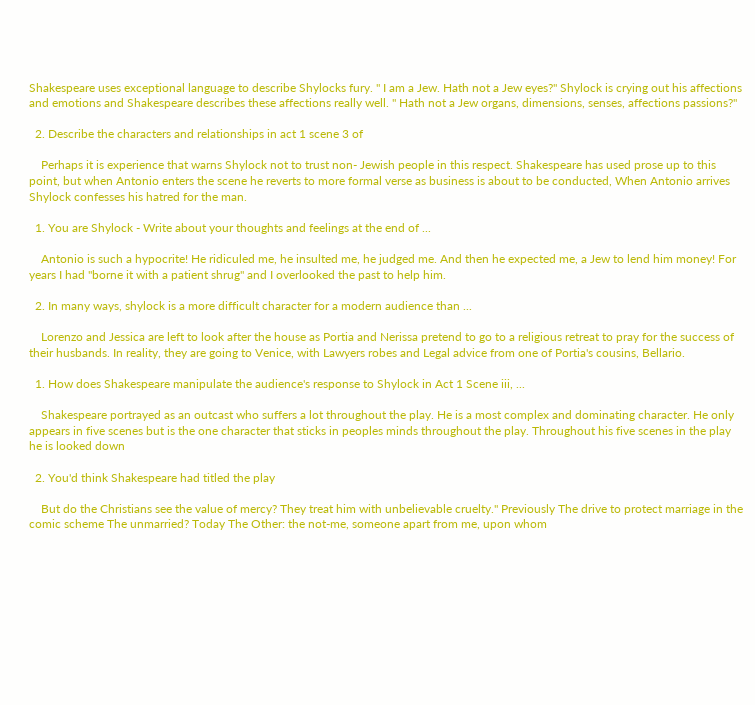Shakespeare uses exceptional language to describe Shylocks fury. " I am a Jew. Hath not a Jew eyes?" Shylock is crying out his affections and emotions and Shakespeare describes these affections really well. " Hath not a Jew organs, dimensions, senses, affections passions?"

  2. Describe the characters and relationships in act 1 scene 3 of

    Perhaps it is experience that warns Shylock not to trust non- Jewish people in this respect. Shakespeare has used prose up to this point, but when Antonio enters the scene he reverts to more formal verse as business is about to be conducted, When Antonio arrives Shylock confesses his hatred for the man.

  1. You are Shylock - Write about your thoughts and feelings at the end of ...

    Antonio is such a hypocrite! He ridiculed me, he insulted me, he judged me. And then he expected me, a Jew to lend him money! For years I had "borne it with a patient shrug" and I overlooked the past to help him.

  2. In many ways, shylock is a more difficult character for a modern audience than ...

    Lorenzo and Jessica are left to look after the house as Portia and Nerissa pretend to go to a religious retreat to pray for the success of their husbands. In reality, they are going to Venice, with Lawyers robes and Legal advice from one of Portia's cousins, Bellario.

  1. How does Shakespeare manipulate the audience's response to Shylock in Act 1 Scene iii, ...

    Shakespeare portrayed as an outcast who suffers a lot throughout the play. He is a most complex and dominating character. He only appears in five scenes but is the one character that sticks in peoples minds throughout the play. Throughout his five scenes in the play he is looked down

  2. You'd think Shakespeare had titled the play

    But do the Christians see the value of mercy? They treat him with unbelievable cruelty." Previously The drive to protect marriage in the comic scheme The unmarried? Today The Other: the not-me, someone apart from me, upon whom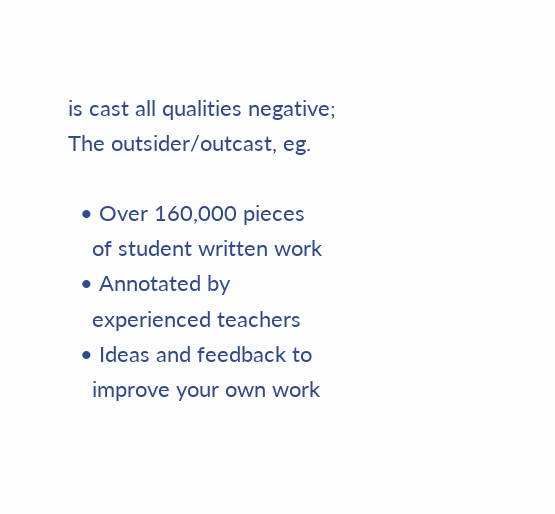is cast all qualities negative; The outsider/outcast, eg.

  • Over 160,000 pieces
    of student written work
  • Annotated by
    experienced teachers
  • Ideas and feedback to
    improve your own work